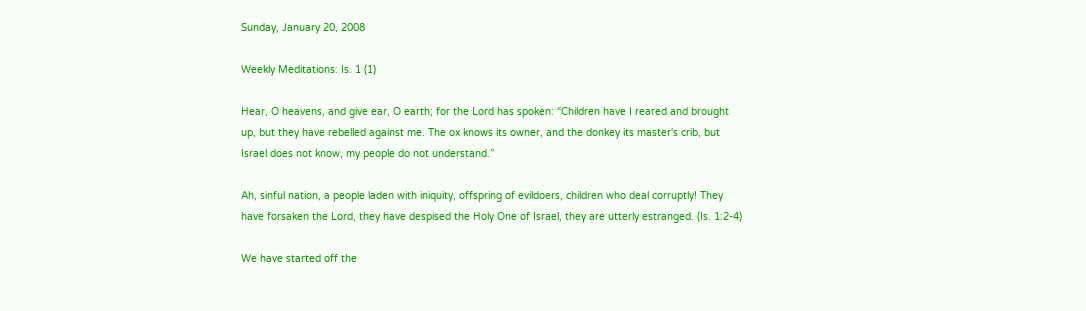Sunday, January 20, 2008

Weekly Meditations: Is. 1 (1)

Hear, O heavens, and give ear, O earth; for the Lord has spoken: “Children have I reared and brought up, but they have rebelled against me. The ox knows its owner, and the donkey its master's crib, but Israel does not know, my people do not understand.”

Ah, sinful nation, a people laden with iniquity, offspring of evildoers, children who deal corruptly! They have forsaken the Lord, they have despised the Holy One of Israel, they are utterly estranged. (Is. 1:2-4)

We have started off the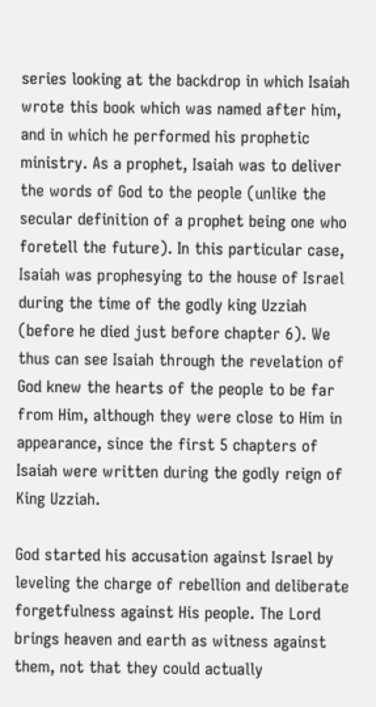series looking at the backdrop in which Isaiah wrote this book which was named after him, and in which he performed his prophetic ministry. As a prophet, Isaiah was to deliver the words of God to the people (unlike the secular definition of a prophet being one who foretell the future). In this particular case, Isaiah was prophesying to the house of Israel during the time of the godly king Uzziah (before he died just before chapter 6). We thus can see Isaiah through the revelation of God knew the hearts of the people to be far from Him, although they were close to Him in appearance, since the first 5 chapters of Isaiah were written during the godly reign of King Uzziah.

God started his accusation against Israel by leveling the charge of rebellion and deliberate forgetfulness against His people. The Lord brings heaven and earth as witness against them, not that they could actually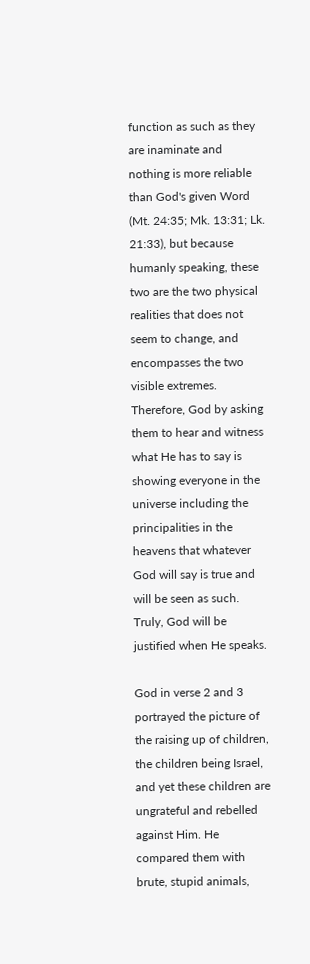function as such as they are inaminate and nothing is more reliable than God's given Word (Mt. 24:35; Mk. 13:31; Lk. 21:33), but because humanly speaking, these two are the two physical realities that does not seem to change, and encompasses the two visible extremes. Therefore, God by asking them to hear and witness what He has to say is showing everyone in the universe including the principalities in the heavens that whatever God will say is true and will be seen as such. Truly, God will be justified when He speaks.

God in verse 2 and 3 portrayed the picture of the raising up of children, the children being Israel, and yet these children are ungrateful and rebelled against Him. He compared them with brute, stupid animals,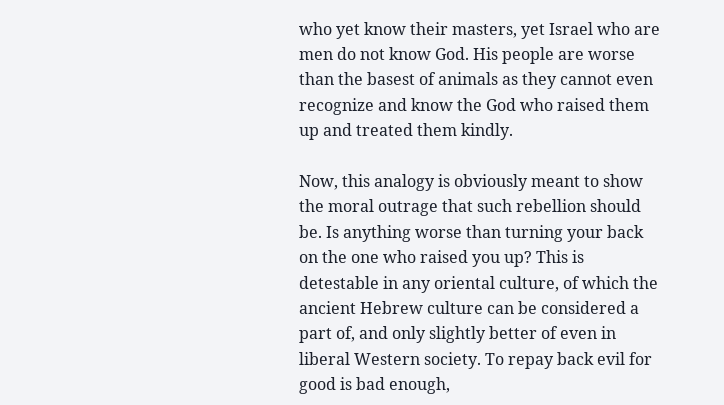who yet know their masters, yet Israel who are men do not know God. His people are worse than the basest of animals as they cannot even recognize and know the God who raised them up and treated them kindly.

Now, this analogy is obviously meant to show the moral outrage that such rebellion should be. Is anything worse than turning your back on the one who raised you up? This is detestable in any oriental culture, of which the ancient Hebrew culture can be considered a part of, and only slightly better of even in liberal Western society. To repay back evil for good is bad enough,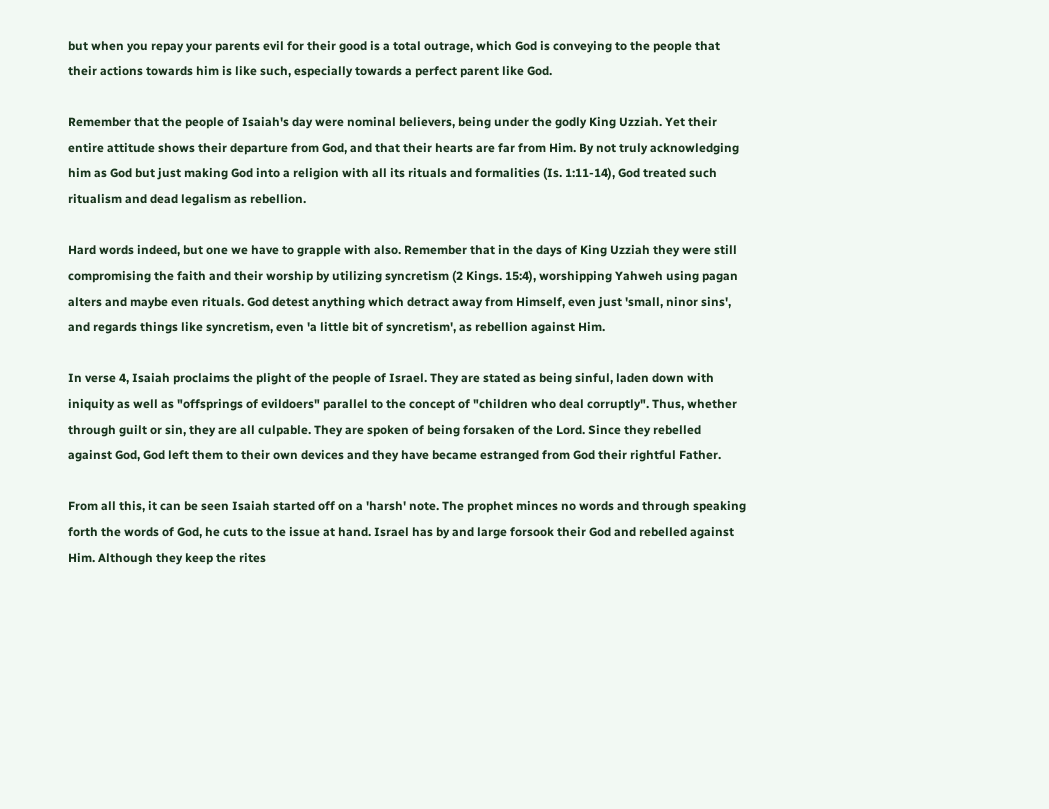but when you repay your parents evil for their good is a total outrage, which God is conveying to the people that their actions towards him is like such, especially towards a perfect parent like God.

Remember that the people of Isaiah's day were nominal believers, being under the godly King Uzziah. Yet their entire attitude shows their departure from God, and that their hearts are far from Him. By not truly acknowledging him as God but just making God into a religion with all its rituals and formalities (Is. 1:11-14), God treated such ritualism and dead legalism as rebellion.

Hard words indeed, but one we have to grapple with also. Remember that in the days of King Uzziah they were still compromising the faith and their worship by utilizing syncretism (2 Kings. 15:4), worshipping Yahweh using pagan alters and maybe even rituals. God detest anything which detract away from Himself, even just 'small, ninor sins', and regards things like syncretism, even 'a little bit of syncretism', as rebellion against Him.

In verse 4, Isaiah proclaims the plight of the people of Israel. They are stated as being sinful, laden down with iniquity as well as "offsprings of evildoers" parallel to the concept of "children who deal corruptly". Thus, whether through guilt or sin, they are all culpable. They are spoken of being forsaken of the Lord. Since they rebelled against God, God left them to their own devices and they have became estranged from God their rightful Father.

From all this, it can be seen Isaiah started off on a 'harsh' note. The prophet minces no words and through speaking forth the words of God, he cuts to the issue at hand. Israel has by and large forsook their God and rebelled against Him. Although they keep the rites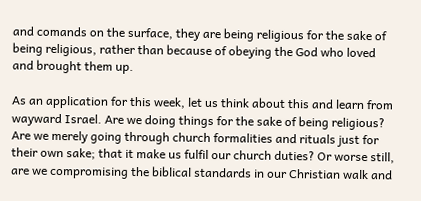and comands on the surface, they are being religious for the sake of being religious, rather than because of obeying the God who loved and brought them up.

As an application for this week, let us think about this and learn from wayward Israel. Are we doing things for the sake of being religious? Are we merely going through church formalities and rituals just for their own sake; that it make us fulfil our church duties? Or worse still, are we compromising the biblical standards in our Christian walk and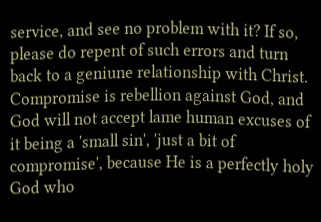service, and see no problem with it? If so, please do repent of such errors and turn back to a geniune relationship with Christ. Compromise is rebellion against God, and God will not accept lame human excuses of it being a 'small sin', 'just a bit of compromise', because He is a perfectly holy God who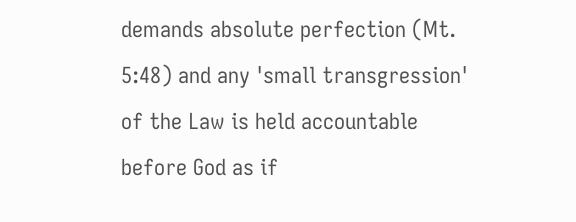demands absolute perfection (Mt. 5:48) and any 'small transgression' of the Law is held accountable before God as if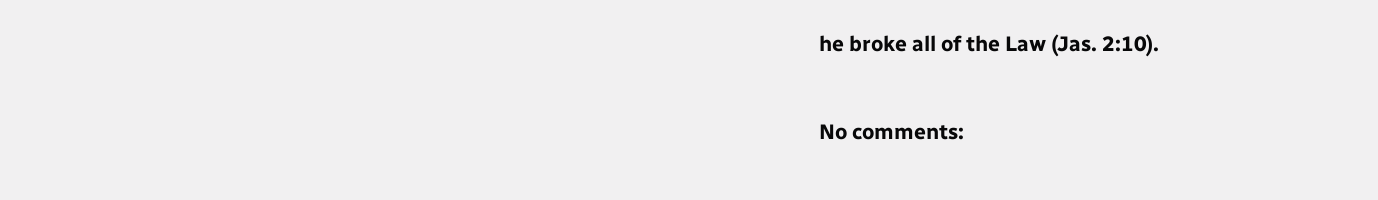he broke all of the Law (Jas. 2:10).

No comments: